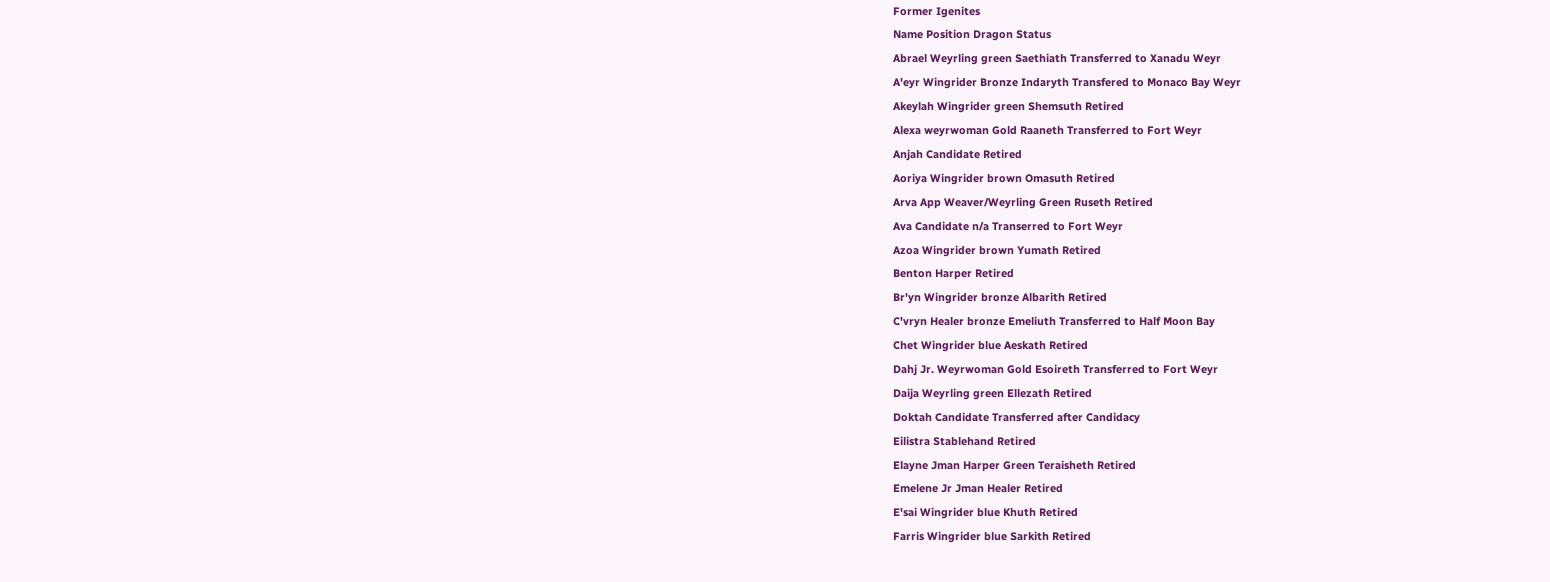Former Igenites
Name Position Dragon Status
Abrael Weyrling green Saethiath Transferred to Xanadu Weyr
A'eyr Wingrider Bronze Indaryth Transfered to Monaco Bay Weyr
Akeylah Wingrider green Shemsuth Retired
Alexa weyrwoman Gold Raaneth Transferred to Fort Weyr
Anjah Candidate Retired
Aoriya Wingrider brown Omasuth Retired
Arva App Weaver/Weyrling Green Ruseth Retired
Ava Candidate n/a Transerred to Fort Weyr
Azoa Wingrider brown Yumath Retired
Benton Harper Retired
Br'yn Wingrider bronze Albarith Retired
C'vryn Healer bronze Emeliuth Transferred to Half Moon Bay
Chet Wingrider blue Aeskath Retired
Dahj Jr. Weyrwoman Gold Esoireth Transferred to Fort Weyr
Daija Weyrling green Ellezath Retired
Doktah Candidate Transferred after Candidacy
Eilistra Stablehand Retired
Elayne Jman Harper Green Teraisheth Retired
Emelene Jr Jman Healer Retired
E'sai Wingrider blue Khuth Retired
Farris Wingrider blue Sarkith Retired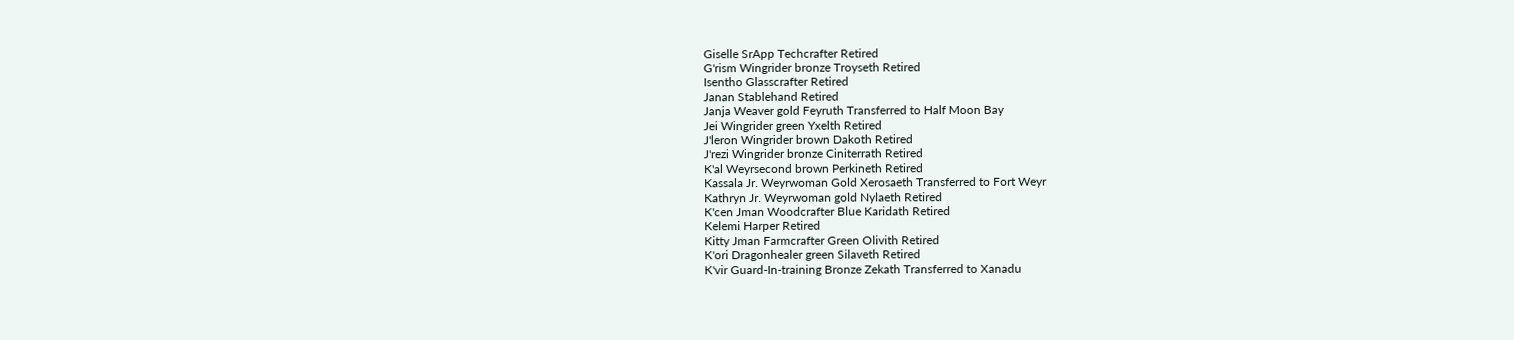Giselle SrApp Techcrafter Retired
G'rism Wingrider bronze Troyseth Retired
Isentho Glasscrafter Retired
Janan Stablehand Retired
Janja Weaver gold Feyruth Transferred to Half Moon Bay
Jei Wingrider green Yxelth Retired
J'leron Wingrider brown Dakoth Retired
J'rezi Wingrider bronze Ciniterrath Retired
K'al Weyrsecond brown Perkineth Retired
Kassala Jr. Weyrwoman Gold Xerosaeth Transferred to Fort Weyr
Kathryn Jr. Weyrwoman gold Nylaeth Retired
K'cen Jman Woodcrafter Blue Karidath Retired
Kelemi Harper Retired
Kitty Jman Farmcrafter Green Olivith Retired
K'ori Dragonhealer green Silaveth Retired
K'vir Guard-In-training Bronze Zekath Transferred to Xanadu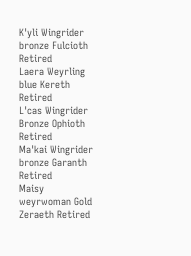K'yli Wingrider bronze Fulcioth Retired
Laera Weyrling blue Kereth Retired
L'cas Wingrider Bronze Ophioth Retired
Ma'kai Wingrider bronze Garanth Retired
Maisy weyrwoman Gold Zeraeth Retired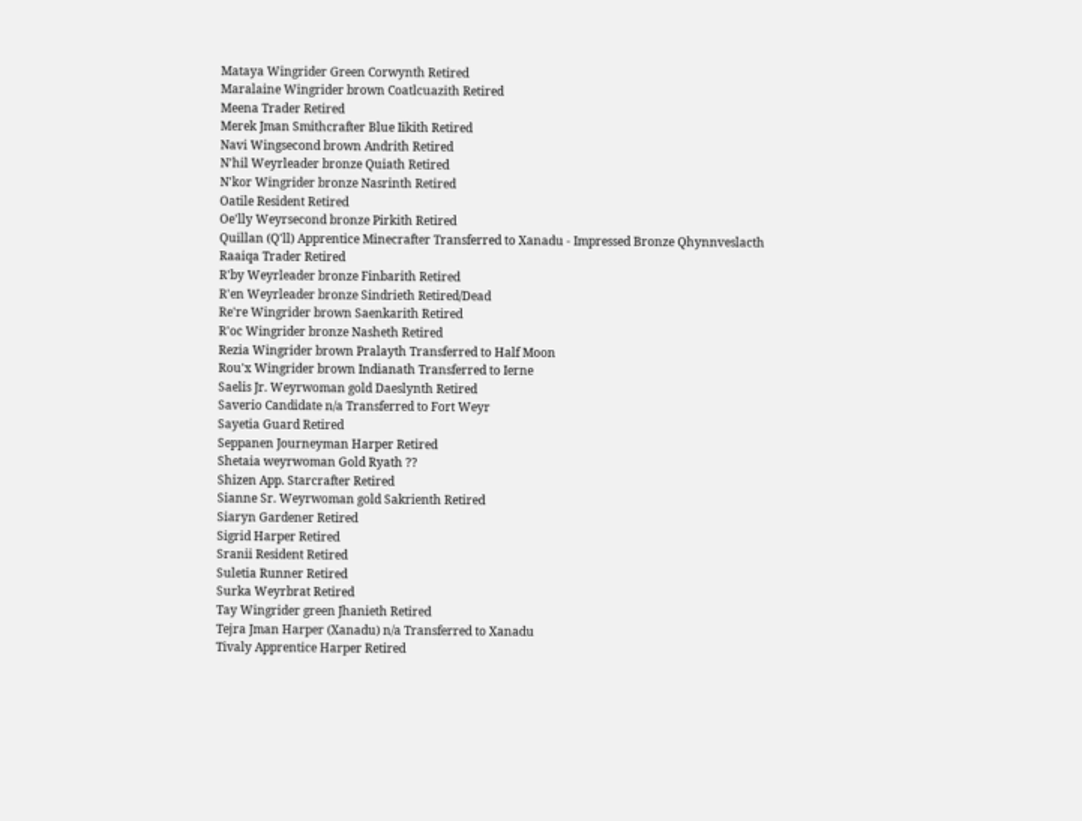Mataya Wingrider Green Corwynth Retired
Maralaine Wingrider brown Coatlcuazith Retired
Meena Trader Retired
Merek Jman Smithcrafter Blue Iikith Retired
Navi Wingsecond brown Andrith Retired
N'hil Weyrleader bronze Quiath Retired
N'kor Wingrider bronze Nasrinth Retired
Oatile Resident Retired
Oe'lly Weyrsecond bronze Pirkith Retired
Quillan (Q'll) Apprentice Minecrafter Transferred to Xanadu - Impressed Bronze Qhynnveslacth
Raaiqa Trader Retired
R'by Weyrleader bronze Finbarith Retired
R'en Weyrleader bronze Sindrieth Retired/Dead
Re're Wingrider brown Saenkarith Retired
R'oc Wingrider bronze Nasheth Retired
Rezia Wingrider brown Pralayth Transferred to Half Moon
Rou'x Wingrider brown Indianath Transferred to Ierne
Saelis Jr. Weyrwoman gold Daeslynth Retired
Saverio Candidate n/a Transferred to Fort Weyr
Sayetia Guard Retired
Seppanen Journeyman Harper Retired
Shetaia weyrwoman Gold Ryath ??
Shizen App. Starcrafter Retired
Sianne Sr. Weyrwoman gold Sakrienth Retired
Siaryn Gardener Retired
Sigrid Harper Retired
Sranii Resident Retired
Suletia Runner Retired
Surka Weyrbrat Retired
Tay Wingrider green Jhanieth Retired
Tejra Jman Harper (Xanadu) n/a Transferred to Xanadu
Tivaly Apprentice Harper Retired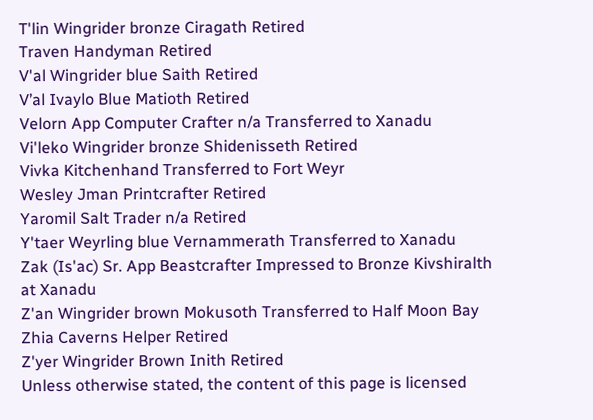T'lin Wingrider bronze Ciragath Retired
Traven Handyman Retired
V'al Wingrider blue Saith Retired
V’al Ivaylo Blue Matioth Retired
Velorn App Computer Crafter n/a Transferred to Xanadu
Vi'leko Wingrider bronze Shidenisseth Retired
Vivka Kitchenhand Transferred to Fort Weyr
Wesley Jman Printcrafter Retired
Yaromil Salt Trader n/a Retired
Y'taer Weyrling blue Vernammerath Transferred to Xanadu
Zak (Is'ac) Sr. App Beastcrafter Impressed to Bronze Kivshiralth at Xanadu
Z'an Wingrider brown Mokusoth Transferred to Half Moon Bay
Zhia Caverns Helper Retired
Z'yer Wingrider Brown Inith Retired
Unless otherwise stated, the content of this page is licensed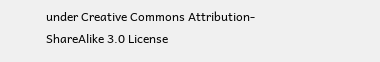under Creative Commons Attribution-ShareAlike 3.0 License